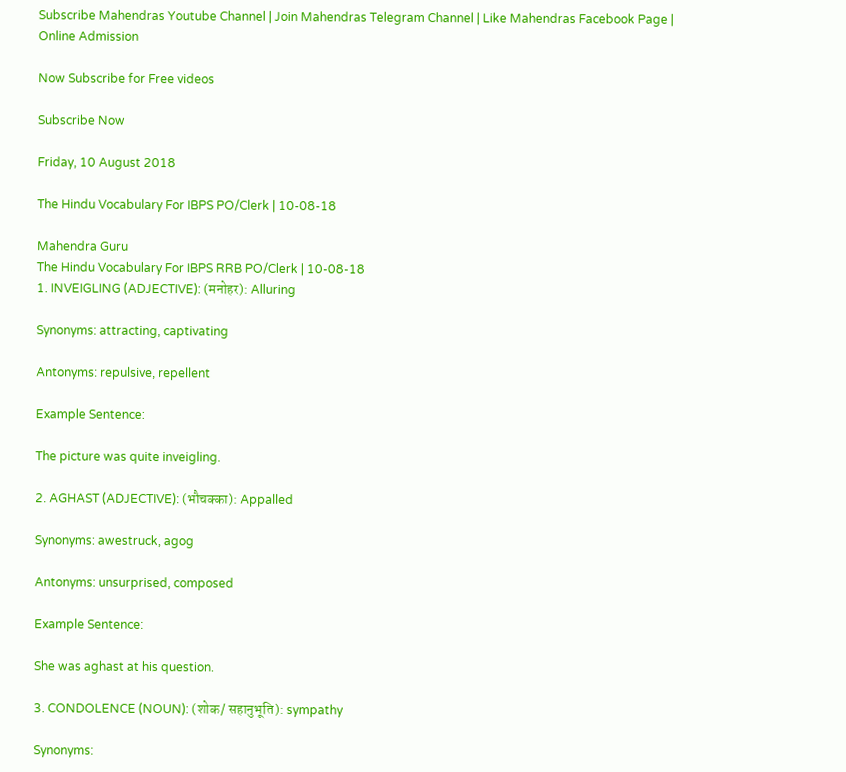Subscribe Mahendras Youtube Channel | Join Mahendras Telegram Channel | Like Mahendras Facebook Page | Online Admission

Now Subscribe for Free videos

Subscribe Now

Friday, 10 August 2018

The Hindu Vocabulary For IBPS PO/Clerk | 10-08-18

Mahendra Guru
The Hindu Vocabulary For IBPS RRB PO/Clerk | 10-08-18
1. INVEIGLING (ADJECTIVE): (मनोहर): Alluring

Synonyms: attracting, captivating

Antonyms: repulsive, repellent

Example Sentence:

The picture was quite inveigling.

2. AGHAST (ADJECTIVE): (भौचक्का): Appalled

Synonyms: awestruck, agog

Antonyms: unsurprised, composed

Example Sentence:

She was aghast at his question.

3. CONDOLENCE (NOUN): (शोक/ सहानुभूति): sympathy

Synonyms: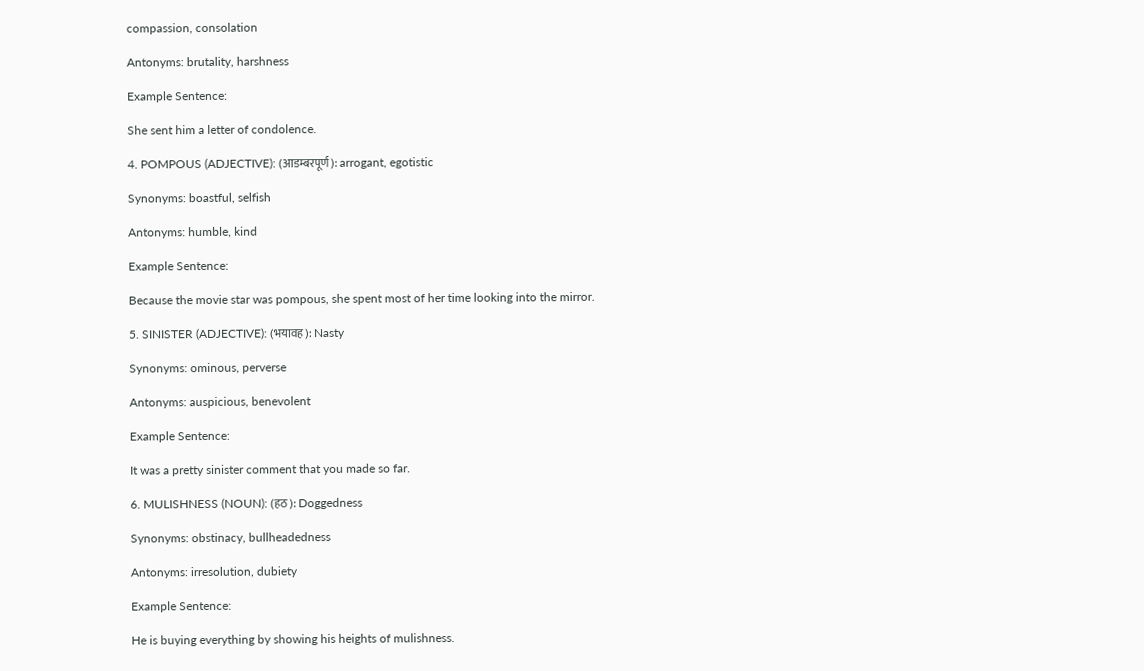compassion, consolation

Antonyms: brutality, harshness

Example Sentence:

She sent him a letter of condolence.

4. POMPOUS (ADJECTIVE): (आडम्बरपूर्ण): arrogant, egotistic

Synonyms: boastful, selfish

Antonyms: humble, kind

Example Sentence:

Because the movie star was pompous, she spent most of her time looking into the mirror.

5. SINISTER (ADJECTIVE): (भयावह): Nasty

Synonyms: ominous, perverse

Antonyms: auspicious, benevolent

Example Sentence:

It was a pretty sinister comment that you made so far.

6. MULISHNESS (NOUN): (हठ): Doggedness

Synonyms: obstinacy, bullheadedness

Antonyms: irresolution, dubiety

Example Sentence:

He is buying everything by showing his heights of mulishness.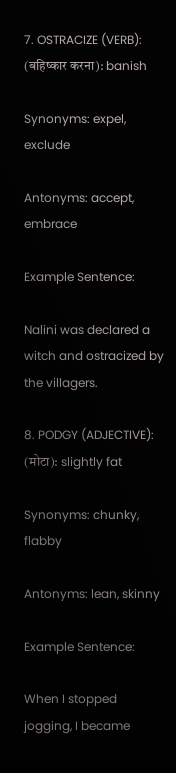7. OSTRACIZE (VERB): (बहिष्कार करना): banish

Synonyms: expel, exclude

Antonyms: accept, embrace

Example Sentence:

Nalini was declared a witch and ostracized by the villagers.

8. PODGY (ADJECTIVE): (मोटा): slightly fat

Synonyms: chunky, flabby

Antonyms: lean, skinny

Example Sentence:

When I stopped jogging, I became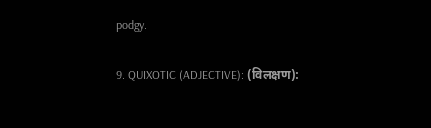podgy.

9. QUIXOTIC (ADJECTIVE): (विलक्षण):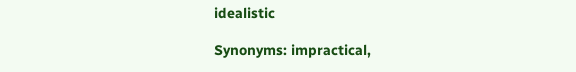idealistic

Synonyms: impractical,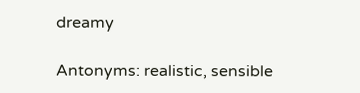dreamy

Antonyms: realistic, sensible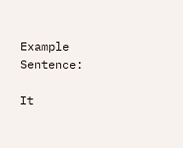Example Sentence:

It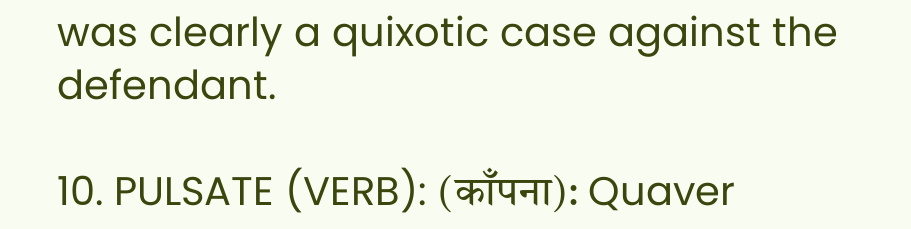was clearly a quixotic case against the defendant.

10. PULSATE (VERB): (काँपना): Quaver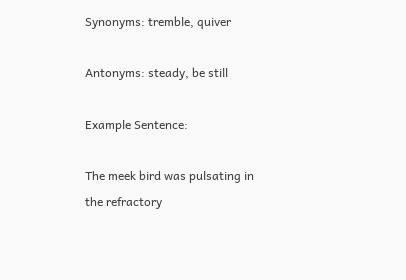Synonyms: tremble, quiver

Antonyms: steady, be still

Example Sentence:

The meek bird was pulsating in the refractory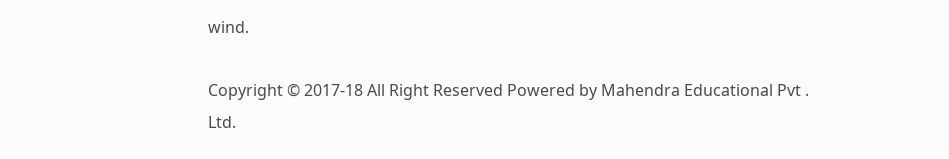wind.

Copyright © 2017-18 All Right Reserved Powered by Mahendra Educational Pvt . Ltd.